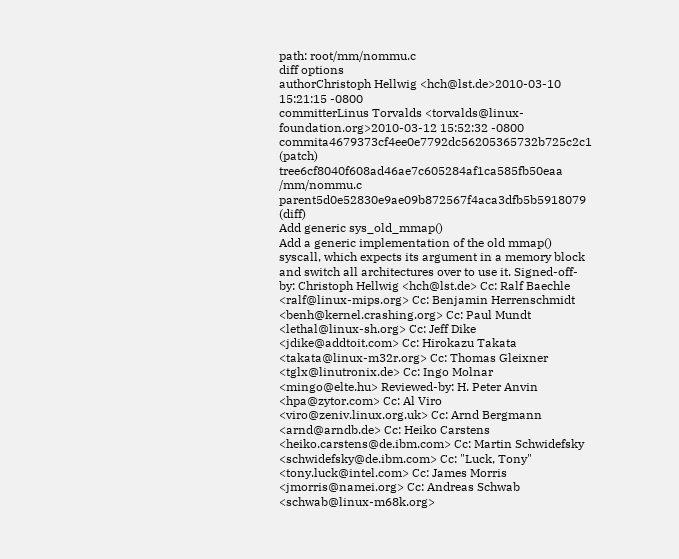path: root/mm/nommu.c
diff options
authorChristoph Hellwig <hch@lst.de>2010-03-10 15:21:15 -0800
committerLinus Torvalds <torvalds@linux-foundation.org>2010-03-12 15:52:32 -0800
commita4679373cf4ee0e7792dc56205365732b725c2c1 (patch)
tree6cf8040f608ad46ae7c605284af1ca585fb50eaa /mm/nommu.c
parent5d0e52830e9ae09b872567f4aca3dfb5b5918079 (diff)
Add generic sys_old_mmap()
Add a generic implementation of the old mmap() syscall, which expects its argument in a memory block and switch all architectures over to use it. Signed-off-by: Christoph Hellwig <hch@lst.de> Cc: Ralf Baechle <ralf@linux-mips.org> Cc: Benjamin Herrenschmidt <benh@kernel.crashing.org> Cc: Paul Mundt <lethal@linux-sh.org> Cc: Jeff Dike <jdike@addtoit.com> Cc: Hirokazu Takata <takata@linux-m32r.org> Cc: Thomas Gleixner <tglx@linutronix.de> Cc: Ingo Molnar <mingo@elte.hu> Reviewed-by: H. Peter Anvin <hpa@zytor.com> Cc: Al Viro <viro@zeniv.linux.org.uk> Cc: Arnd Bergmann <arnd@arndb.de> Cc: Heiko Carstens <heiko.carstens@de.ibm.com> Cc: Martin Schwidefsky <schwidefsky@de.ibm.com> Cc: "Luck, Tony" <tony.luck@intel.com> Cc: James Morris <jmorris@namei.org> Cc: Andreas Schwab <schwab@linux-m68k.org>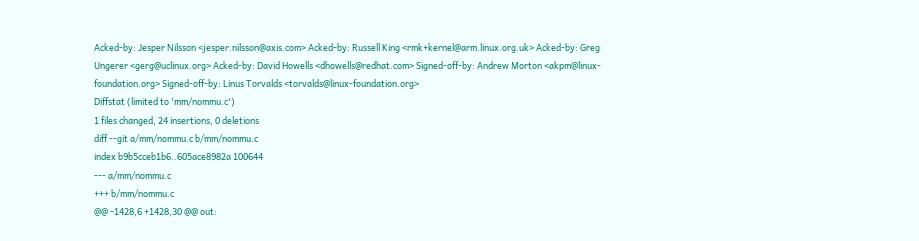Acked-by: Jesper Nilsson <jesper.nilsson@axis.com> Acked-by: Russell King <rmk+kernel@arm.linux.org.uk> Acked-by: Greg Ungerer <gerg@uclinux.org> Acked-by: David Howells <dhowells@redhat.com> Signed-off-by: Andrew Morton <akpm@linux-foundation.org> Signed-off-by: Linus Torvalds <torvalds@linux-foundation.org>
Diffstat (limited to 'mm/nommu.c')
1 files changed, 24 insertions, 0 deletions
diff --git a/mm/nommu.c b/mm/nommu.c
index b9b5cceb1b6..605ace8982a 100644
--- a/mm/nommu.c
+++ b/mm/nommu.c
@@ -1428,6 +1428,30 @@ out: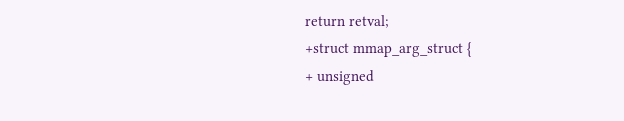return retval;
+struct mmap_arg_struct {
+ unsigned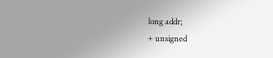long addr;
+ unsigned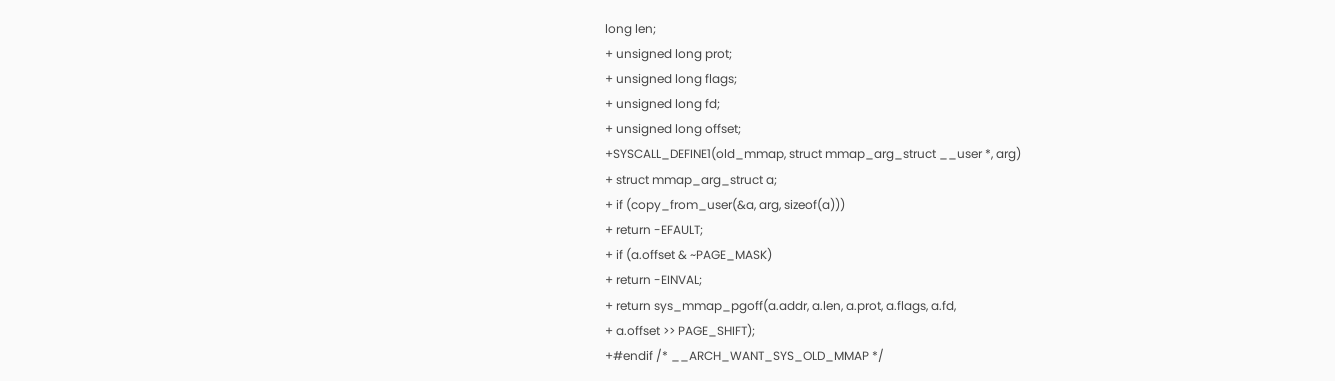long len;
+ unsigned long prot;
+ unsigned long flags;
+ unsigned long fd;
+ unsigned long offset;
+SYSCALL_DEFINE1(old_mmap, struct mmap_arg_struct __user *, arg)
+ struct mmap_arg_struct a;
+ if (copy_from_user(&a, arg, sizeof(a)))
+ return -EFAULT;
+ if (a.offset & ~PAGE_MASK)
+ return -EINVAL;
+ return sys_mmap_pgoff(a.addr, a.len, a.prot, a.flags, a.fd,
+ a.offset >> PAGE_SHIFT);
+#endif /* __ARCH_WANT_SYS_OLD_MMAP */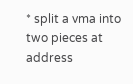* split a vma into two pieces at address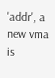'addr', a new vma is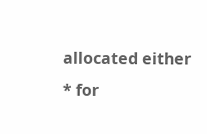allocated either
* for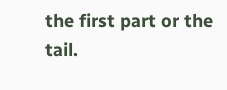the first part or the tail.